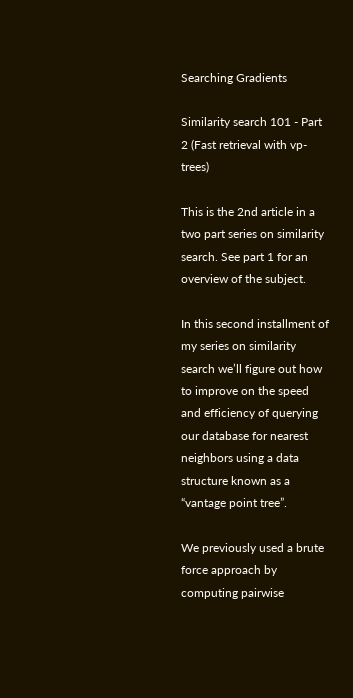Searching Gradients

Similarity search 101 - Part 2 (Fast retrieval with vp-trees)

This is the 2nd article in a two part series on similarity search. See part 1 for an overview of the subject.

In this second installment of my series on similarity search we’ll figure out how to improve on the speed and efficiency of querying our database for nearest neighbors using a data structure known as a “vantage point tree”.

We previously used a brute force approach by computing pairwise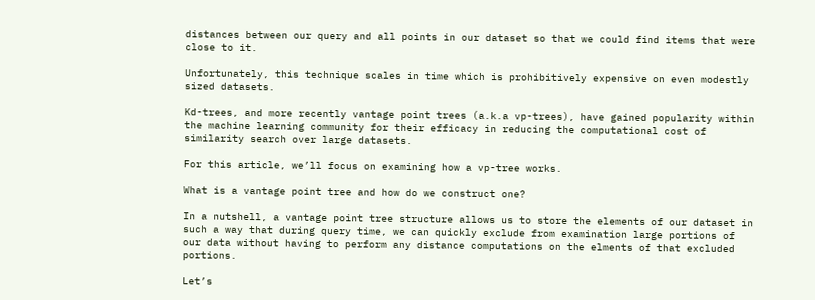distances between our query and all points in our dataset so that we could find items that were close to it.

Unfortunately, this technique scales in time which is prohibitively expensive on even modestly sized datasets.

Kd-trees, and more recently vantage point trees (a.k.a vp-trees), have gained popularity within the machine learning community for their efficacy in reducing the computational cost of similarity search over large datasets.

For this article, we’ll focus on examining how a vp-tree works.

What is a vantage point tree and how do we construct one?

In a nutshell, a vantage point tree structure allows us to store the elements of our dataset in such a way that during query time, we can quickly exclude from examination large portions of our data without having to perform any distance computations on the elments of that excluded portions.

Let’s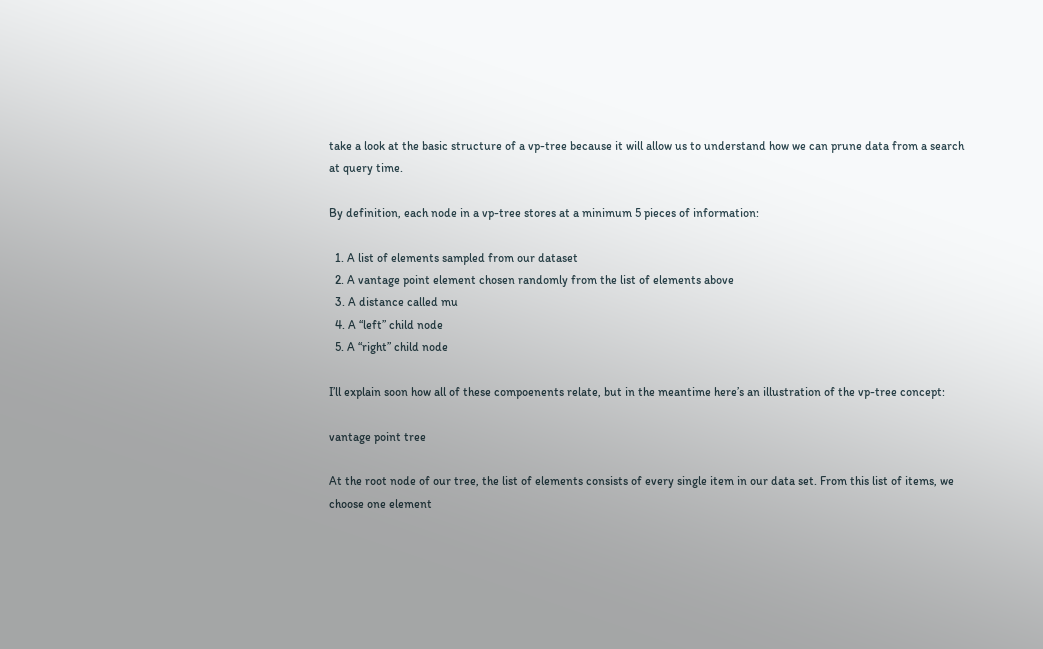take a look at the basic structure of a vp-tree because it will allow us to understand how we can prune data from a search at query time.

By definition, each node in a vp-tree stores at a minimum 5 pieces of information:

  1. A list of elements sampled from our dataset
  2. A vantage point element chosen randomly from the list of elements above
  3. A distance called mu
  4. A “left” child node
  5. A “right” child node

I’ll explain soon how all of these compoenents relate, but in the meantime here’s an illustration of the vp-tree concept:

vantage point tree

At the root node of our tree, the list of elements consists of every single item in our data set. From this list of items, we choose one element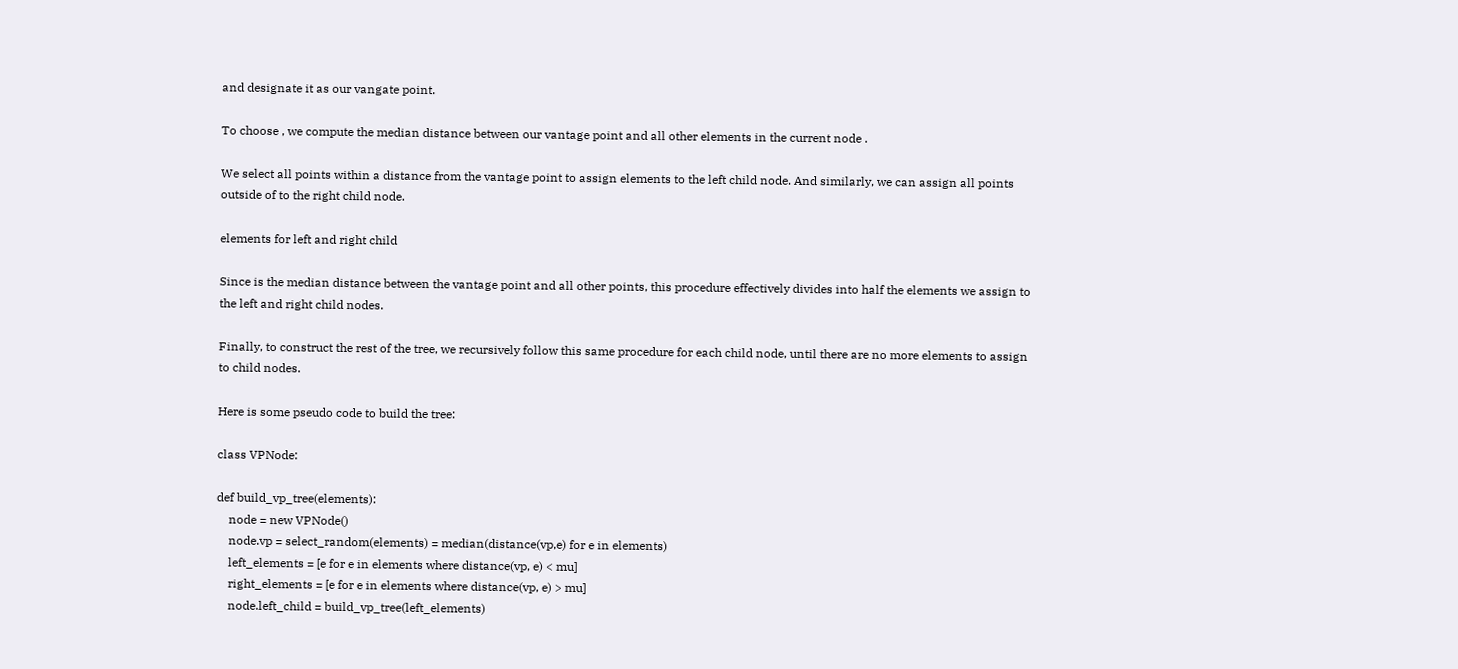and designate it as our vangate point.

To choose , we compute the median distance between our vantage point and all other elements in the current node .

We select all points within a distance from the vantage point to assign elements to the left child node. And similarly, we can assign all points outside of to the right child node.

elements for left and right child

Since is the median distance between the vantage point and all other points, this procedure effectively divides into half the elements we assign to the left and right child nodes.

Finally, to construct the rest of the tree, we recursively follow this same procedure for each child node, until there are no more elements to assign to child nodes.

Here is some pseudo code to build the tree:

class VPNode:

def build_vp_tree(elements):
    node = new VPNode()
    node.vp = select_random(elements) = median(distance(vp,e) for e in elements)
    left_elements = [e for e in elements where distance(vp, e) < mu]
    right_elements = [e for e in elements where distance(vp, e) > mu]
    node.left_child = build_vp_tree(left_elements)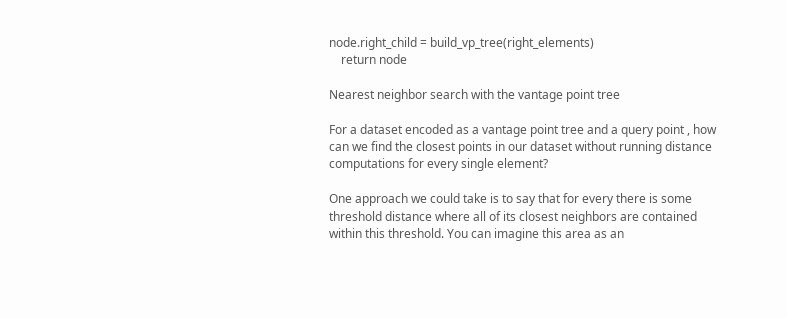node.right_child = build_vp_tree(right_elements)
    return node

Nearest neighbor search with the vantage point tree

For a dataset encoded as a vantage point tree and a query point , how can we find the closest points in our dataset without running distance computations for every single element?

One approach we could take is to say that for every there is some threshold distance where all of its closest neighbors are contained within this threshold. You can imagine this area as an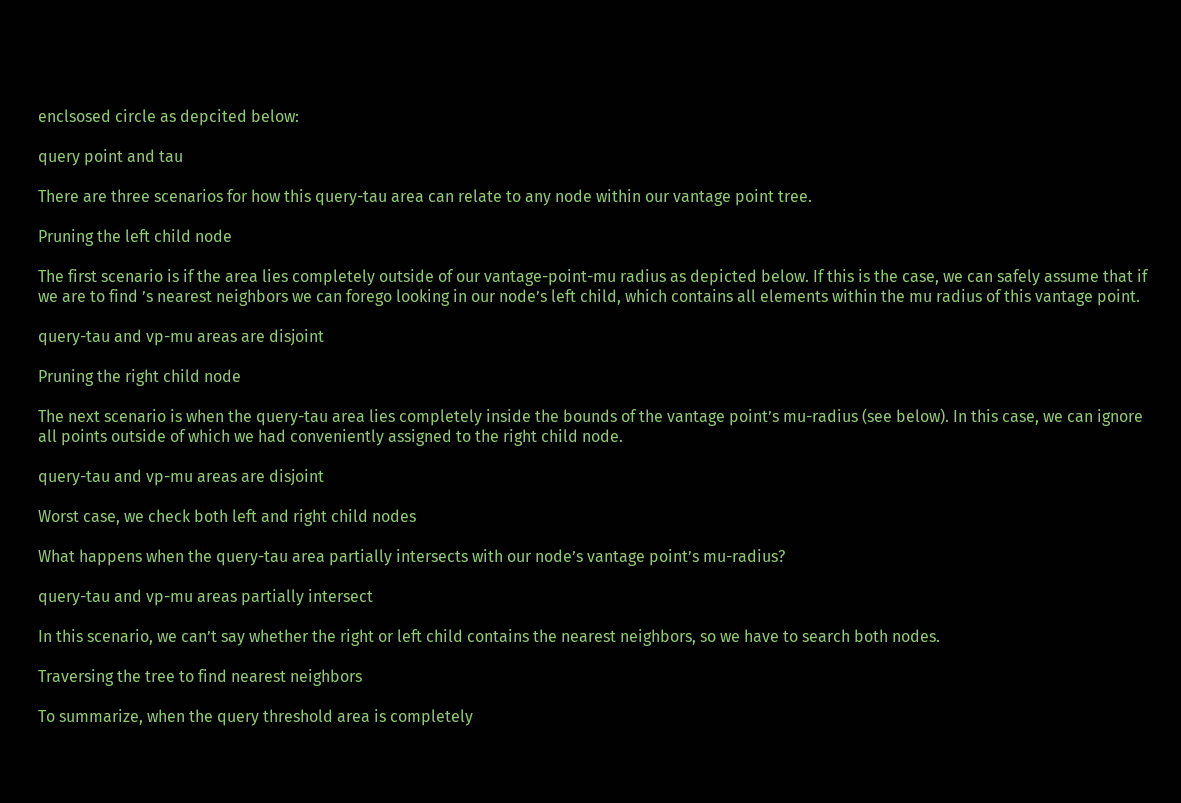enclsosed circle as depcited below:

query point and tau

There are three scenarios for how this query-tau area can relate to any node within our vantage point tree.

Pruning the left child node

The first scenario is if the area lies completely outside of our vantage-point-mu radius as depicted below. If this is the case, we can safely assume that if we are to find ’s nearest neighbors we can forego looking in our node’s left child, which contains all elements within the mu radius of this vantage point.

query-tau and vp-mu areas are disjoint

Pruning the right child node

The next scenario is when the query-tau area lies completely inside the bounds of the vantage point’s mu-radius (see below). In this case, we can ignore all points outside of which we had conveniently assigned to the right child node.

query-tau and vp-mu areas are disjoint

Worst case, we check both left and right child nodes

What happens when the query-tau area partially intersects with our node’s vantage point’s mu-radius?

query-tau and vp-mu areas partially intersect

In this scenario, we can’t say whether the right or left child contains the nearest neighbors, so we have to search both nodes.

Traversing the tree to find nearest neighbors

To summarize, when the query threshold area is completely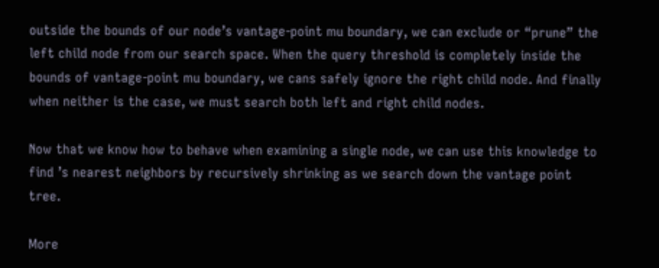outside the bounds of our node’s vantage-point mu boundary, we can exclude or “prune” the left child node from our search space. When the query threshold is completely inside the bounds of vantage-point mu boundary, we cans safely ignore the right child node. And finally when neither is the case, we must search both left and right child nodes.

Now that we know how to behave when examining a single node, we can use this knowledge to find ’s nearest neighbors by recursively shrinking as we search down the vantage point tree.

More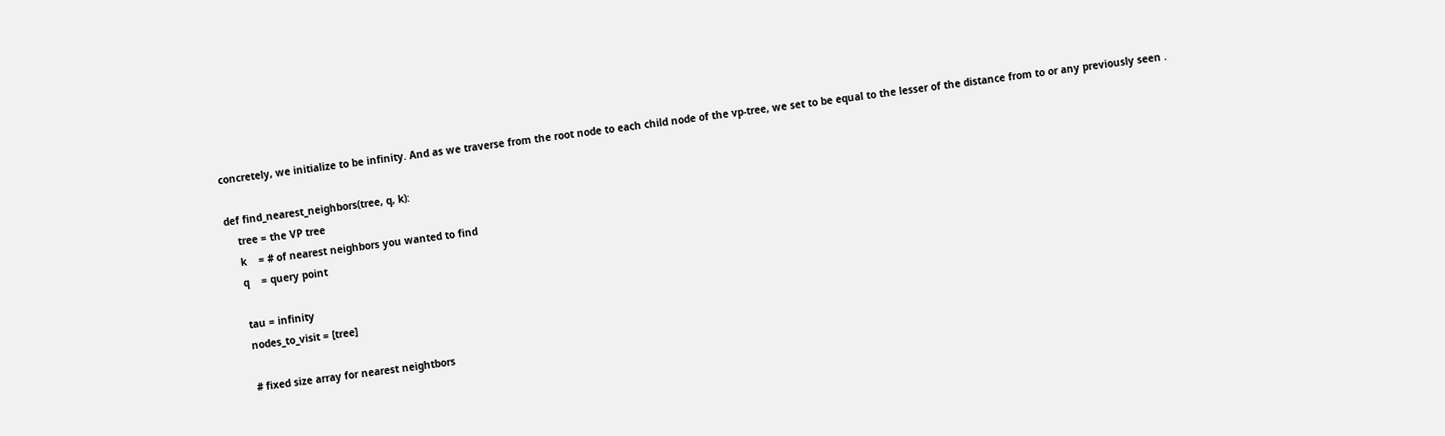concretely, we initialize to be infinity. And as we traverse from the root node to each child node of the vp-tree, we set to be equal to the lesser of the distance from to or any previously seen .

def find_nearest_neighbors(tree, q, k):
    tree = the VP tree
    k    = # of nearest neighbors you wanted to find
    q    = query point

    tau = infinity
    nodes_to_visit = [tree]

    # fixed size array for nearest neightbors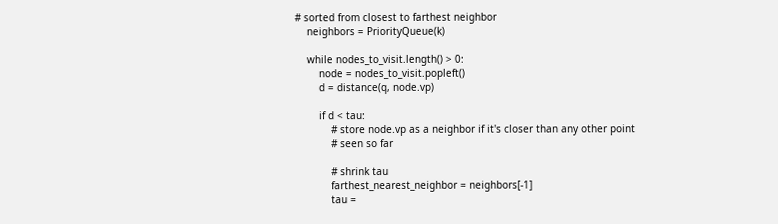# sorted from closest to farthest neighbor
    neighbors = PriorityQueue(k)

    while nodes_to_visit.length() > 0:
        node = nodes_to_visit.popleft()
        d = distance(q, node.vp)

        if d < tau:
            # store node.vp as a neighbor if it's closer than any other point
            # seen so far

            # shrink tau
            farthest_nearest_neighbor = neighbors[-1]
            tau =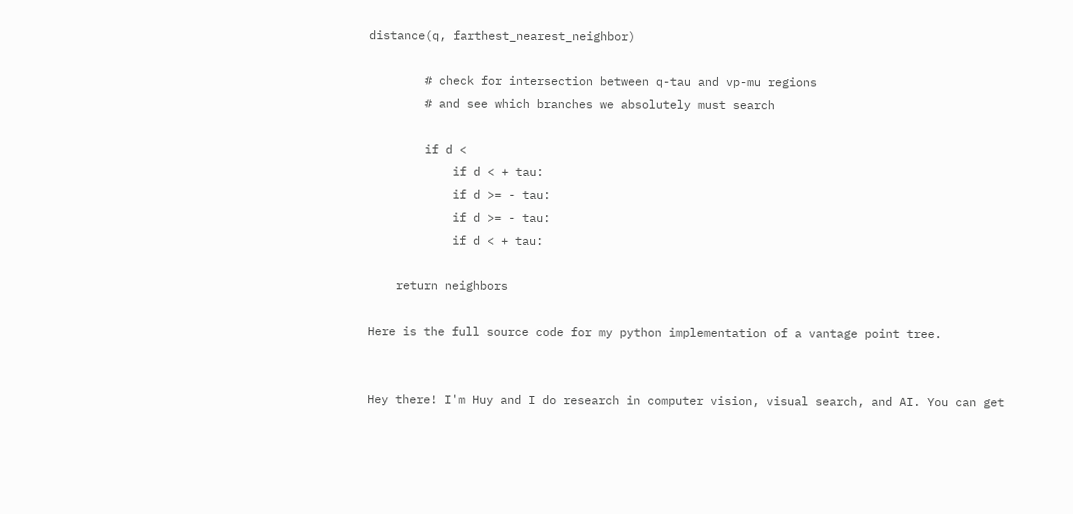distance(q, farthest_nearest_neighbor)

        # check for intersection between q-tau and vp-mu regions
        # and see which branches we absolutely must search

        if d <
            if d < + tau:
            if d >= - tau:
            if d >= - tau:
            if d < + tau:

    return neighbors

Here is the full source code for my python implementation of a vantage point tree.


Hey there! I'm Huy and I do research in computer vision, visual search, and AI. You can get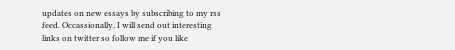updates on new essays by subscribing to my rss feed. Occassionally, I will send out interesting links on twitter so follow me if you like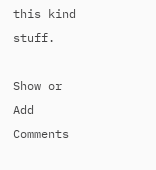this kind stuff.

Show or Add Comments